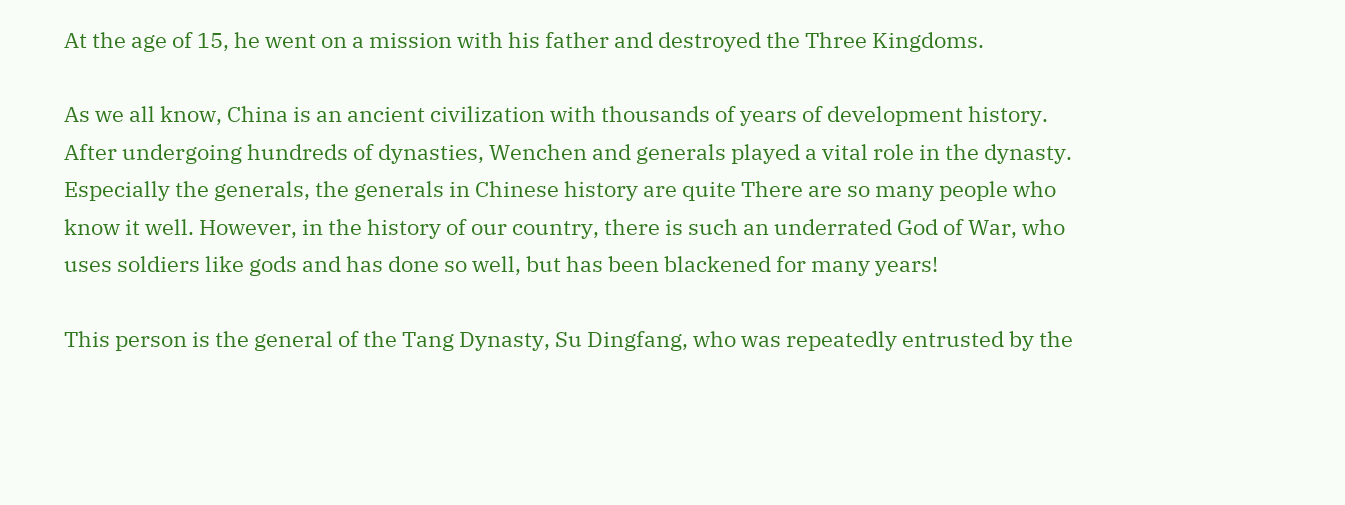At the age of 15, he went on a mission with his father and destroyed the Three Kingdoms.

As we all know, China is an ancient civilization with thousands of years of development history. After undergoing hundreds of dynasties, Wenchen and generals played a vital role in the dynasty. Especially the generals, the generals in Chinese history are quite There are so many people who know it well. However, in the history of our country, there is such an underrated God of War, who uses soldiers like gods and has done so well, but has been blackened for many years!

This person is the general of the Tang Dynasty, Su Dingfang, who was repeatedly entrusted by the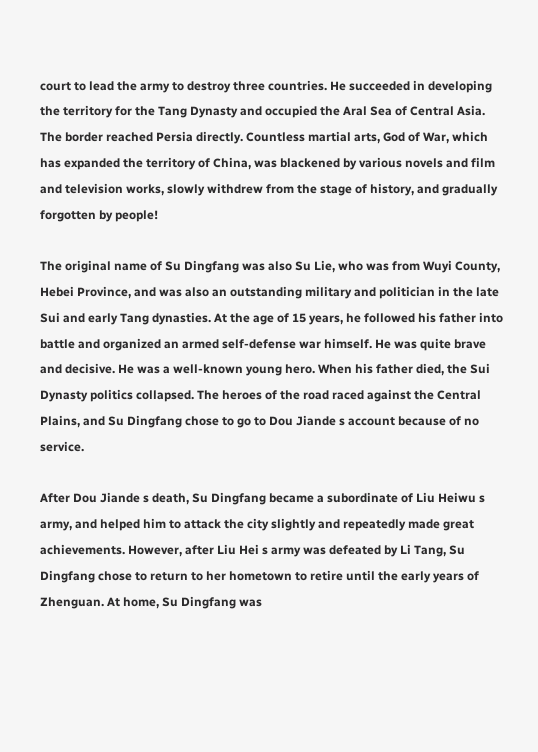court to lead the army to destroy three countries. He succeeded in developing the territory for the Tang Dynasty and occupied the Aral Sea of Central Asia. The border reached Persia directly. Countless martial arts, God of War, which has expanded the territory of China, was blackened by various novels and film and television works, slowly withdrew from the stage of history, and gradually forgotten by people!

The original name of Su Dingfang was also Su Lie, who was from Wuyi County, Hebei Province, and was also an outstanding military and politician in the late Sui and early Tang dynasties. At the age of 15 years, he followed his father into battle and organized an armed self-defense war himself. He was quite brave and decisive. He was a well-known young hero. When his father died, the Sui Dynasty politics collapsed. The heroes of the road raced against the Central Plains, and Su Dingfang chose to go to Dou Jiande s account because of no service.

After Dou Jiande s death, Su Dingfang became a subordinate of Liu Heiwu s army, and helped him to attack the city slightly and repeatedly made great achievements. However, after Liu Hei s army was defeated by Li Tang, Su Dingfang chose to return to her hometown to retire until the early years of Zhenguan. At home, Su Dingfang was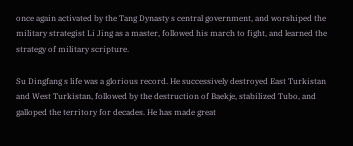once again activated by the Tang Dynasty s central government, and worshiped the military strategist Li Jing as a master, followed his march to fight, and learned the strategy of military scripture.

Su Dingfang s life was a glorious record. He successively destroyed East Turkistan and West Turkistan, followed by the destruction of Baekje, stabilized Tubo, and galloped the territory for decades. He has made great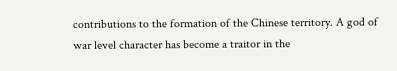contributions to the formation of the Chinese territory. A god of war level character has become a traitor in the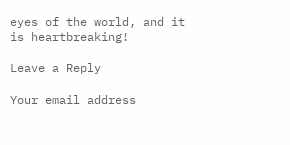eyes of the world, and it is heartbreaking!

Leave a Reply

Your email address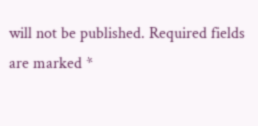will not be published. Required fields are marked *